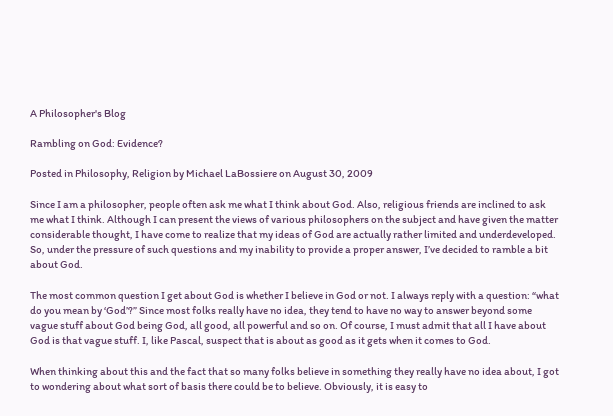A Philosopher's Blog

Rambling on God: Evidence?

Posted in Philosophy, Religion by Michael LaBossiere on August 30, 2009

Since I am a philosopher, people often ask me what I think about God. Also, religious friends are inclined to ask me what I think. Although I can present the views of various philosophers on the subject and have given the matter considerable thought, I have come to realize that my ideas of God are actually rather limited and underdeveloped. So, under the pressure of such questions and my inability to provide a proper answer, I’ve decided to ramble a bit about God.

The most common question I get about God is whether I believe in God or not. I always reply with a question: “what do you mean by ‘God’?” Since most folks really have no idea, they tend to have no way to answer beyond some vague stuff about God being God, all good, all powerful and so on. Of course, I must admit that all I have about God is that vague stuff. I, like Pascal, suspect that is about as good as it gets when it comes to God.

When thinking about this and the fact that so many folks believe in something they really have no idea about, I got to wondering about what sort of basis there could be to believe. Obviously, it is easy to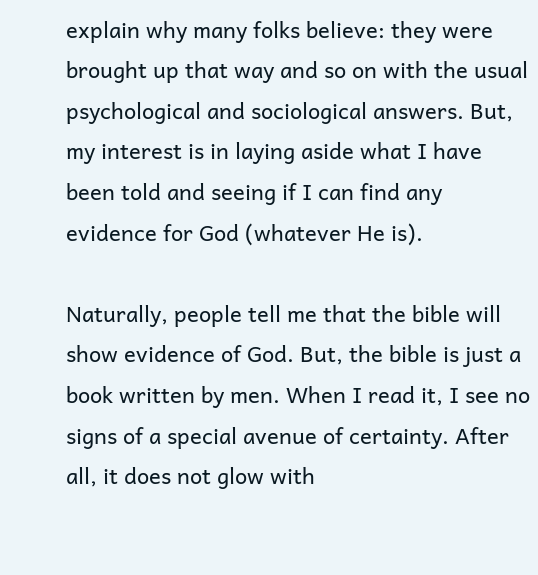explain why many folks believe: they were brought up that way and so on with the usual psychological and sociological answers. But, my interest is in laying aside what I have been told and seeing if I can find any evidence for God (whatever He is).

Naturally, people tell me that the bible will show evidence of God. But, the bible is just a book written by men. When I read it, I see no signs of a special avenue of certainty. After all, it does not glow with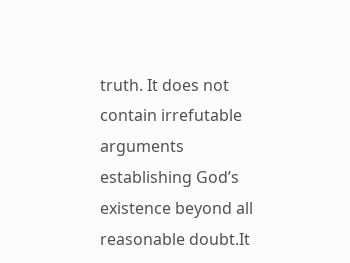truth. It does not contain irrefutable arguments establishing God’s existence beyond all reasonable doubt.It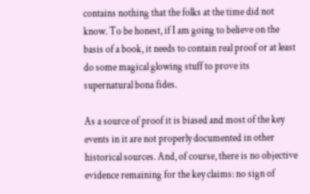contains nothing that the folks at the time did not know. To be honest, if I am going to believe on the basis of a book, it needs to contain real proof or at least do some magical glowing stuff to prove its supernatural bona fides.

As a source of proof it is biased and most of the key events in it are not properly documented in other historical sources. And, of course, there is no objective evidence remaining for the key claims: no sign of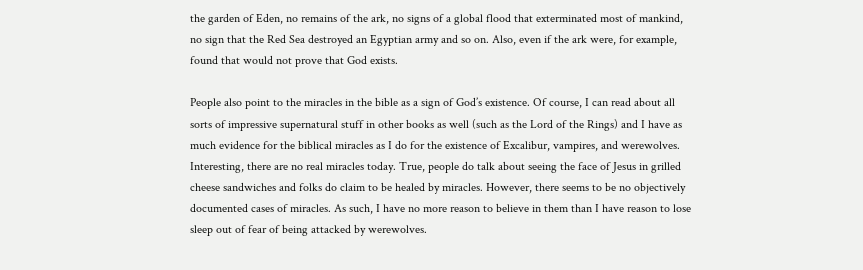the garden of Eden, no remains of the ark, no signs of a global flood that exterminated most of mankind, no sign that the Red Sea destroyed an Egyptian army and so on. Also, even if the ark were, for example, found that would not prove that God exists.

People also point to the miracles in the bible as a sign of God’s existence. Of course, I can read about all sorts of impressive supernatural stuff in other books as well (such as the Lord of the Rings) and I have as much evidence for the biblical miracles as I do for the existence of Excalibur, vampires, and werewolves. Interesting, there are no real miracles today. True, people do talk about seeing the face of Jesus in grilled cheese sandwiches and folks do claim to be healed by miracles. However, there seems to be no objectively documented cases of miracles. As such, I have no more reason to believe in them than I have reason to lose sleep out of fear of being attacked by werewolves.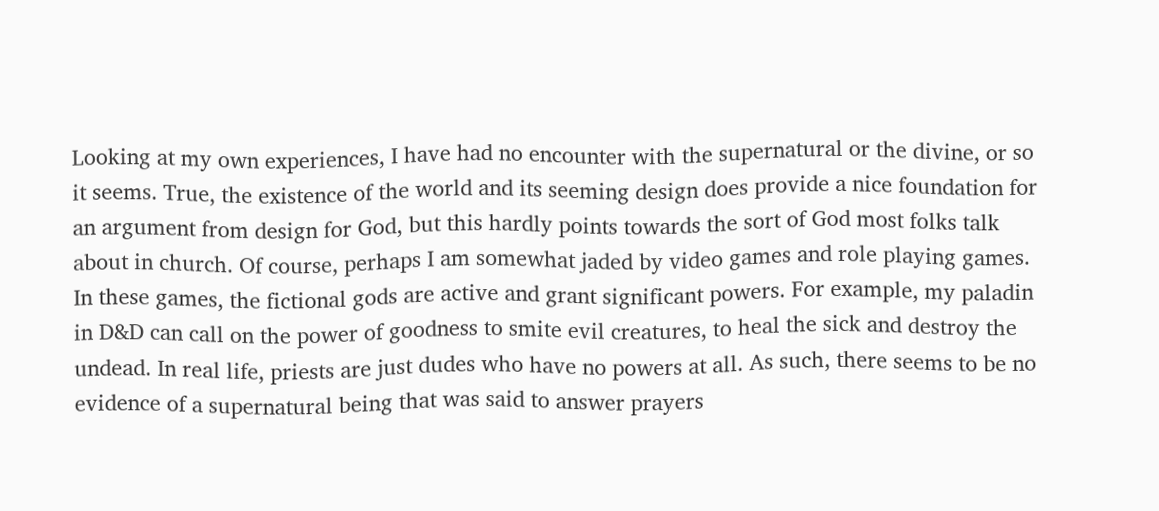Looking at my own experiences, I have had no encounter with the supernatural or the divine, or so it seems. True, the existence of the world and its seeming design does provide a nice foundation for an argument from design for God, but this hardly points towards the sort of God most folks talk about in church. Of course, perhaps I am somewhat jaded by video games and role playing games. In these games, the fictional gods are active and grant significant powers. For example, my paladin in D&D can call on the power of goodness to smite evil creatures, to heal the sick and destroy the undead. In real life, priests are just dudes who have no powers at all. As such, there seems to be no evidence of a supernatural being that was said to answer prayers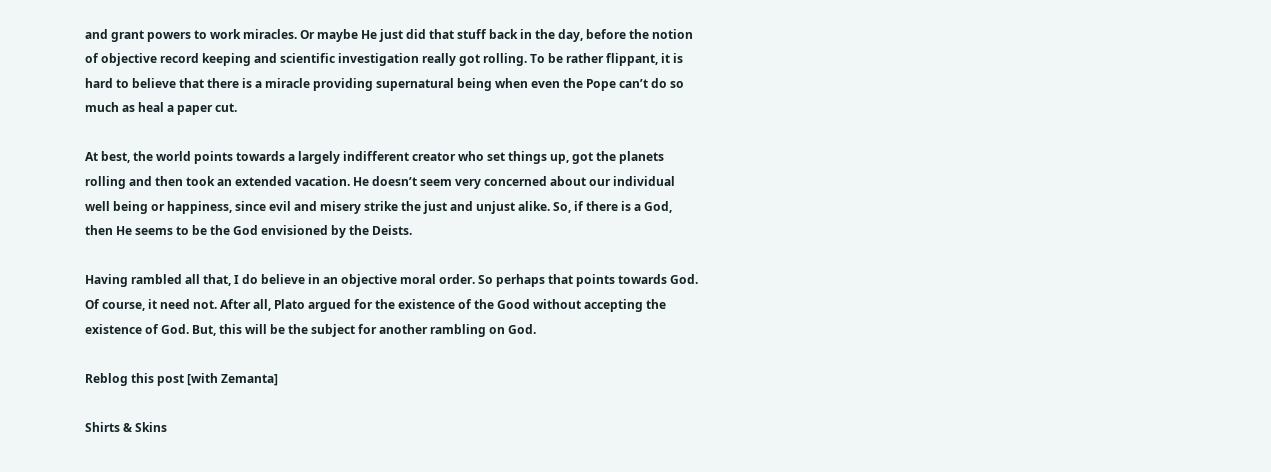and grant powers to work miracles. Or maybe He just did that stuff back in the day, before the notion of objective record keeping and scientific investigation really got rolling. To be rather flippant, it is hard to believe that there is a miracle providing supernatural being when even the Pope can’t do so much as heal a paper cut.

At best, the world points towards a largely indifferent creator who set things up, got the planets rolling and then took an extended vacation. He doesn’t seem very concerned about our individual well being or happiness, since evil and misery strike the just and unjust alike. So, if there is a God, then He seems to be the God envisioned by the Deists.

Having rambled all that, I do believe in an objective moral order. So perhaps that points towards God. Of course, it need not. After all, Plato argued for the existence of the Good without accepting the existence of God. But, this will be the subject for another rambling on God.

Reblog this post [with Zemanta]

Shirts & Skins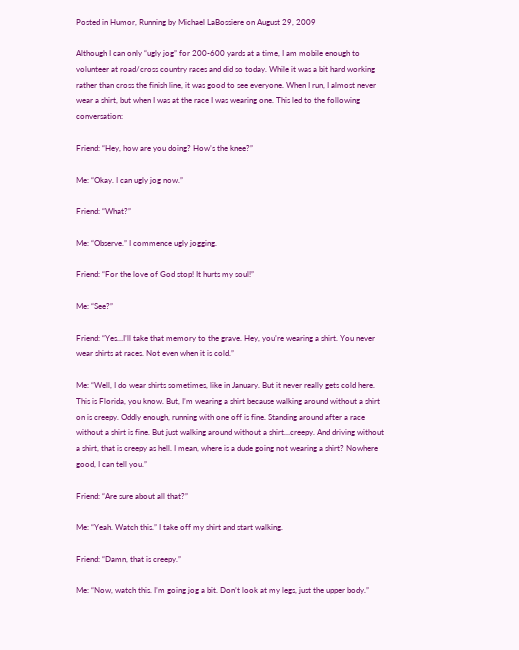Posted in Humor, Running by Michael LaBossiere on August 29, 2009

Although I can only “ugly jog” for 200-600 yards at a time, I am mobile enough to volunteer at road/cross country races and did so today. While it was a bit hard working rather than cross the finish line, it was good to see everyone. When I run, I almost never wear a shirt, but when I was at the race I was wearing one. This led to the following conversation:

Friend: “Hey, how are you doing? How’s the knee?”

Me: “Okay. I can ugly jog now.”

Friend: “What?”

Me: “Observe.” I commence ugly jogging.

Friend: “For the love of God stop! It hurts my soul!”

Me: “See?”

Friend: “Yes…I’ll take that memory to the grave. Hey, you’re wearing a shirt. You never wear shirts at races. Not even when it is cold.”

Me: “Well, I do wear shirts sometimes, like in January. But it never really gets cold here. This is Florida, you know. But, I’m wearing a shirt because walking around without a shirt on is creepy. Oddly enough, running with one off is fine. Standing around after a race without a shirt is fine. But just walking around without a shirt…creepy. And driving without a shirt, that is creepy as hell. I mean, where is a dude going not wearing a shirt? Nowhere good, I can tell you.”

Friend: “Are sure about all that?”

Me: “Yeah. Watch this.” I take off my shirt and start walking.

Friend: “Damn, that is creepy.”

Me: “Now, watch this. I’m going jog a bit. Don’t look at my legs, just the upper body.”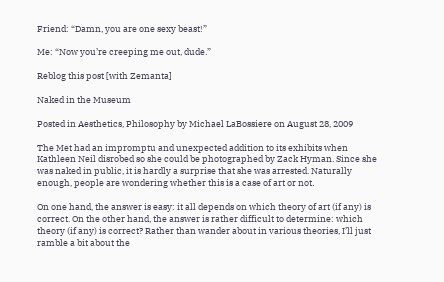Friend: “Damn, you are one sexy beast!”

Me: “Now you’re creeping me out, dude.”

Reblog this post [with Zemanta]

Naked in the Museum

Posted in Aesthetics, Philosophy by Michael LaBossiere on August 28, 2009

The Met had an impromptu and unexpected addition to its exhibits when  Kathleen Neil disrobed so she could be photographed by Zack Hyman. Since she was naked in public, it is hardly a surprise that she was arrested. Naturally enough, people are wondering whether this is a case of art or not.

On one hand, the answer is easy: it all depends on which theory of art (if any) is correct. On the other hand, the answer is rather difficult to determine: which theory (if any) is correct? Rather than wander about in various theories, I’ll just ramble a bit about the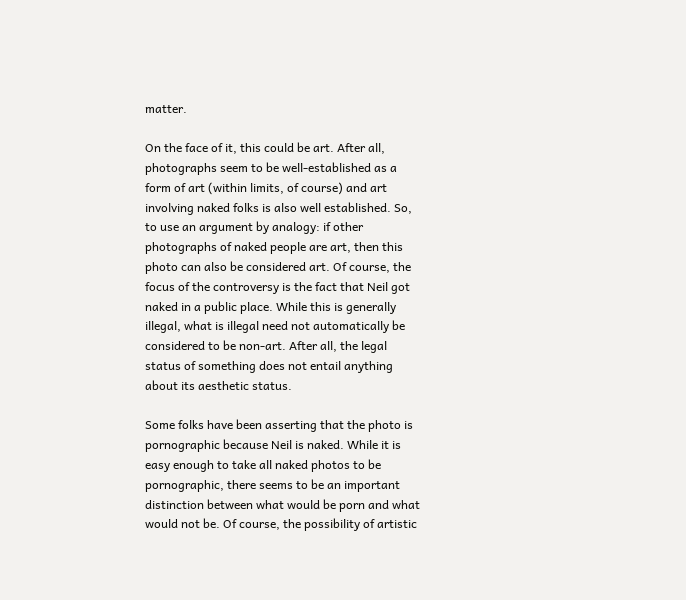matter.

On the face of it, this could be art. After all, photographs seem to be well-established as a form of art (within limits, of course) and art involving naked folks is also well established. So, to use an argument by analogy: if other photographs of naked people are art, then this photo can also be considered art. Of course, the focus of the controversy is the fact that Neil got naked in a public place. While this is generally illegal, what is illegal need not automatically be considered to be non-art. After all, the legal status of something does not entail anything about its aesthetic status.

Some folks have been asserting that the photo is pornographic because Neil is naked. While it is easy enough to take all naked photos to be pornographic, there seems to be an important distinction between what would be porn and what would not be. Of course, the possibility of artistic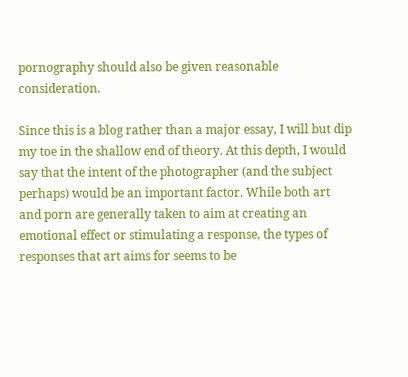pornography should also be given reasonable consideration.

Since this is a blog rather than a major essay, I will but dip my toe in the shallow end of theory. At this depth, I would say that the intent of the photographer (and the subject perhaps) would be an important factor. While both art and porn are generally taken to aim at creating an emotional effect or stimulating a response, the types of responses that art aims for seems to be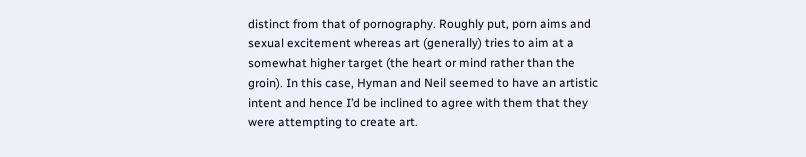distinct from that of pornography. Roughly put, porn aims and sexual excitement whereas art (generally) tries to aim at a somewhat higher target (the heart or mind rather than the groin). In this case, Hyman and Neil seemed to have an artistic intent and hence I’d be inclined to agree with them that they were attempting to create art.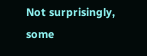Not surprisingly, some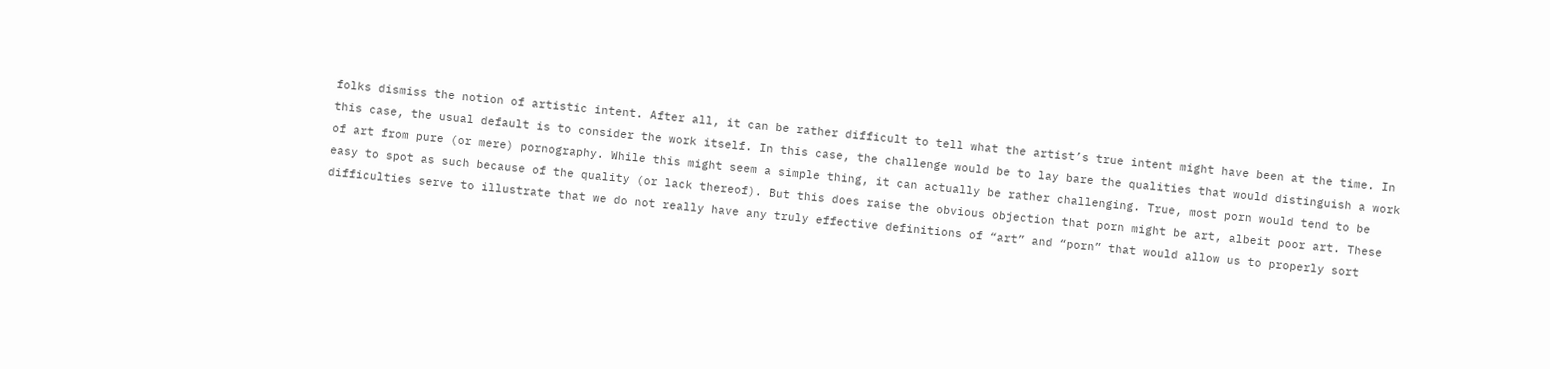folks dismiss the notion of artistic intent. After all, it can be rather difficult to tell what the artist’s true intent might have been at the time. In this case, the usual default is to consider the work itself. In this case, the challenge would be to lay bare the qualities that would distinguish a work of art from pure (or mere) pornography. While this might seem a simple thing, it can actually be rather challenging. True, most porn would tend to be easy to spot as such because of the quality (or lack thereof). But this does raise the obvious objection that porn might be art, albeit poor art. These difficulties serve to illustrate that we do not really have any truly effective definitions of “art” and “porn” that would allow us to properly sort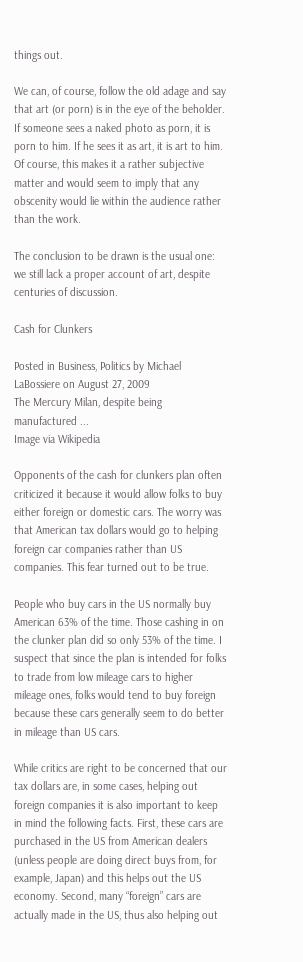things out.

We can, of course, follow the old adage and say that art (or porn) is in the eye of the beholder. If someone sees a naked photo as porn, it is porn to him. If he sees it as art, it is art to him. Of course, this makes it a rather subjective matter and would seem to imply that any obscenity would lie within the audience rather than the work.

The conclusion to be drawn is the usual one: we still lack a proper account of art, despite centuries of discussion.

Cash for Clunkers

Posted in Business, Politics by Michael LaBossiere on August 27, 2009
The Mercury Milan, despite being manufactured ...
Image via Wikipedia

Opponents of the cash for clunkers plan often criticized it because it would allow folks to buy either foreign or domestic cars. The worry was that American tax dollars would go to helping foreign car companies rather than US companies. This fear turned out to be true.

People who buy cars in the US normally buy American 63% of the time. Those cashing in on the clunker plan did so only 53% of the time. I suspect that since the plan is intended for folks to trade from low mileage cars to higher mileage ones, folks would tend to buy foreign because these cars generally seem to do better in mileage than US cars.

While critics are right to be concerned that our tax dollars are, in some cases, helping out foreign companies it is also important to keep in mind the following facts. First, these cars are purchased in the US from American dealers (unless people are doing direct buys from, for example, Japan) and this helps out the US economy. Second, many “foreign” cars are actually made in the US, thus also helping out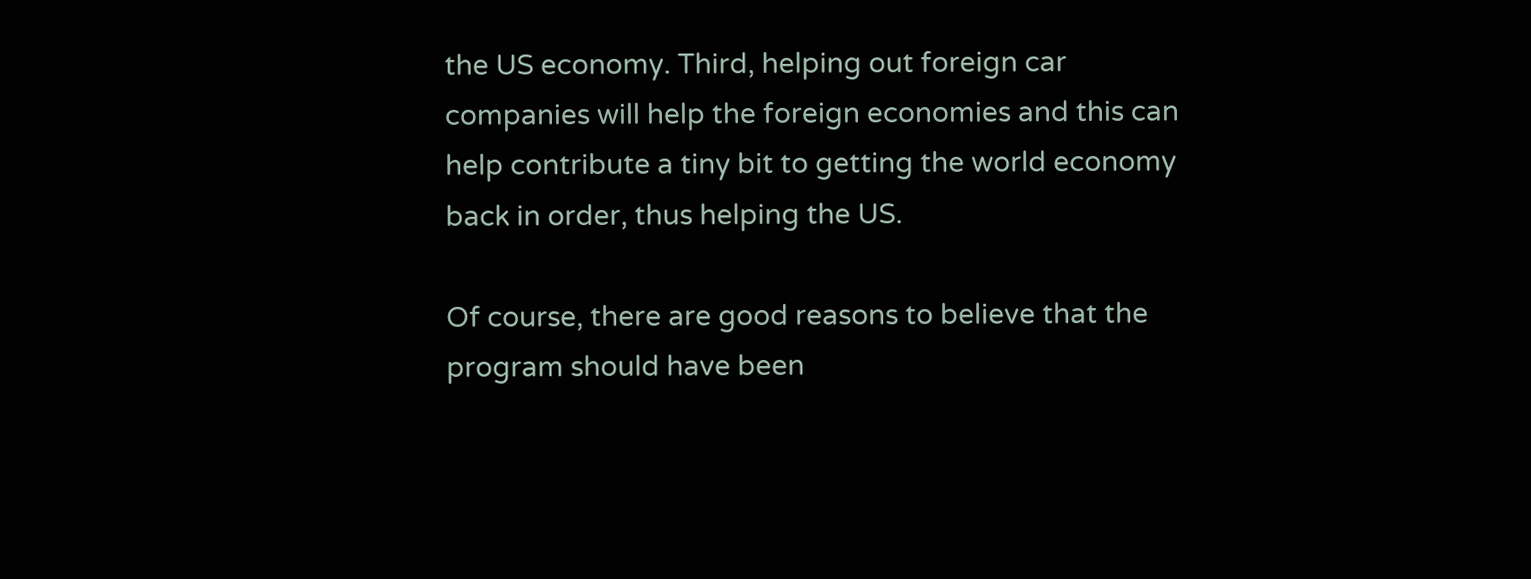the US economy. Third, helping out foreign car companies will help the foreign economies and this can help contribute a tiny bit to getting the world economy back in order, thus helping the US.

Of course, there are good reasons to believe that the program should have been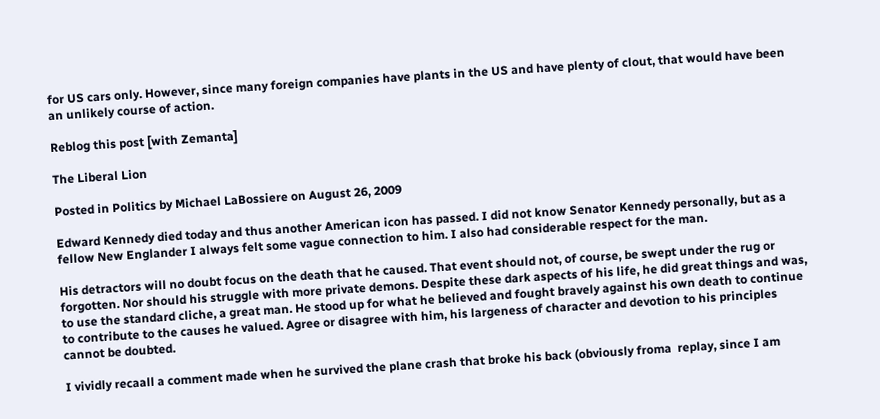for US cars only. However, since many foreign companies have plants in the US and have plenty of clout, that would have been an unlikely course of action.

Reblog this post [with Zemanta]

The Liberal Lion

Posted in Politics by Michael LaBossiere on August 26, 2009

Edward Kennedy died today and thus another American icon has passed. I did not know Senator Kennedy personally, but as a fellow New Englander I always felt some vague connection to him. I also had considerable respect for the man.

His detractors will no doubt focus on the death that he caused. That event should not, of course, be swept under the rug or forgotten. Nor should his struggle with more private demons. Despite these dark aspects of his life, he did great things and was, to use the standard cliche, a great man. He stood up for what he believed and fought bravely against his own death to continue to contribute to the causes he valued. Agree or disagree with him, his largeness of character and devotion to his principles cannot be doubted.

I vividly recaall a comment made when he survived the plane crash that broke his back (obviously froma  replay, since I am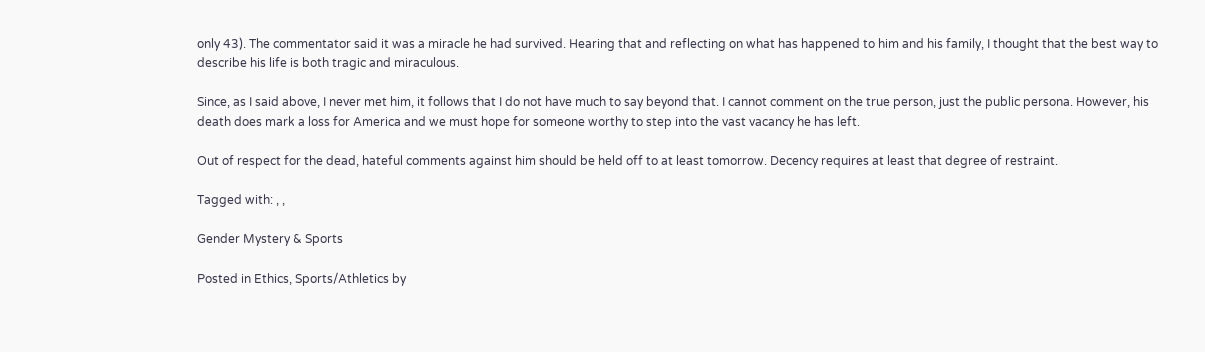only 43). The commentator said it was a miracle he had survived. Hearing that and reflecting on what has happened to him and his family, I thought that the best way to describe his life is both tragic and miraculous.

Since, as I said above, I never met him, it follows that I do not have much to say beyond that. I cannot comment on the true person, just the public persona. However, his death does mark a loss for America and we must hope for someone worthy to step into the vast vacancy he has left.

Out of respect for the dead, hateful comments against him should be held off to at least tomorrow. Decency requires at least that degree of restraint.

Tagged with: , ,

Gender Mystery & Sports

Posted in Ethics, Sports/Athletics by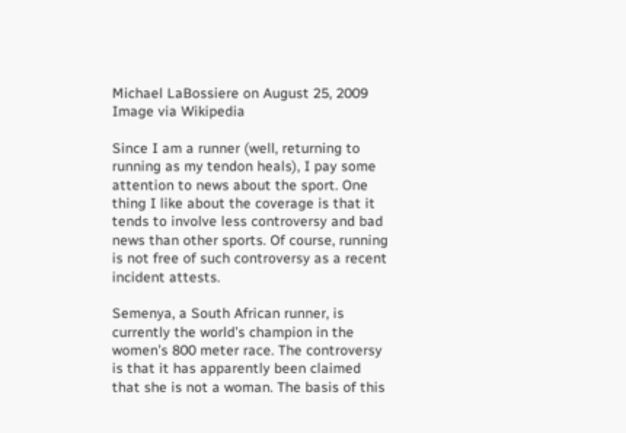Michael LaBossiere on August 25, 2009
Image via Wikipedia

Since I am a runner (well, returning to running as my tendon heals), I pay some attention to news about the sport. One thing I like about the coverage is that it tends to involve less controversy and bad news than other sports. Of course, running is not free of such controversy as a recent incident attests.

Semenya, a South African runner, is currently the world’s champion in the women’s 800 meter race. The controversy is that it has apparently been claimed that she is not a woman. The basis of this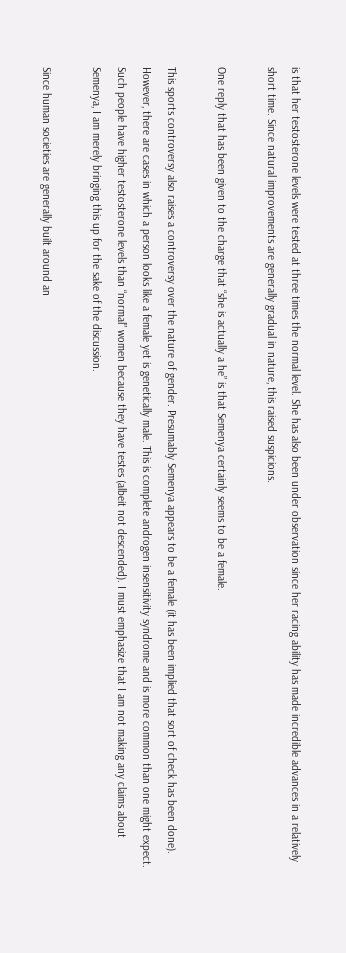is that her testosterone levels were tested at three times the normal level. She has also been under observation since her racing ability has made incredible advances in a relatively short time. Since natural improvements are generally gradual in nature, this raised suspicions.

One reply that has been given to the charge that “she is actually a he” is that Semenya certainly seems to be a female.

This sports controversy also raises a controversy over the nature of gender. Presumably Semenya appears to be a female (it has been implied that sort of check has been done). However, there are cases in which a person looks like a female yet is genetically male. This is complete androgen insensitivity syndrome and is more common than one might expect. Such people have higher testosterone levels than “normal” women because they have testes (albeit not descended). I must emphasize that I am not making any claims about Semenya, I am merely bringing this up for the sake of the discussion.

Since human societies are generally built around an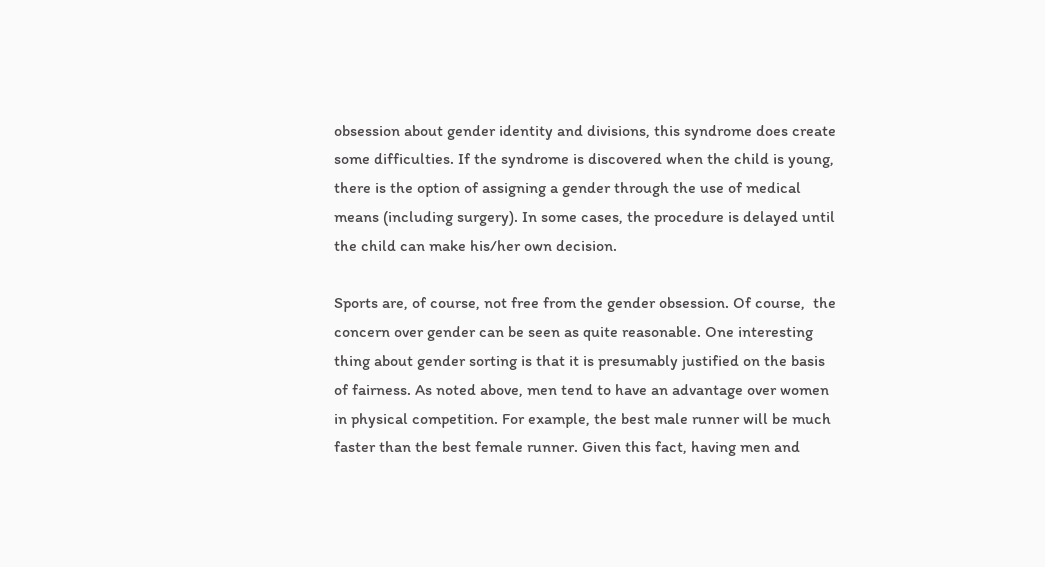obsession about gender identity and divisions, this syndrome does create some difficulties. If the syndrome is discovered when the child is young, there is the option of assigning a gender through the use of medical means (including surgery). In some cases, the procedure is delayed until the child can make his/her own decision.

Sports are, of course, not free from the gender obsession. Of course,  the concern over gender can be seen as quite reasonable. One interesting thing about gender sorting is that it is presumably justified on the basis of fairness. As noted above, men tend to have an advantage over women in physical competition. For example, the best male runner will be much faster than the best female runner. Given this fact, having men and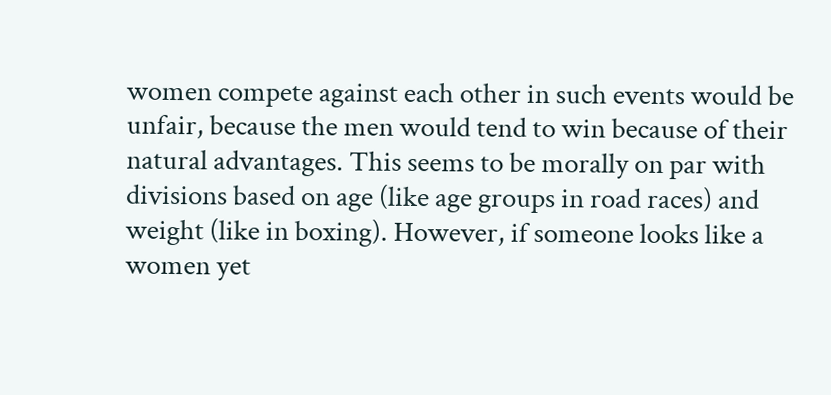women compete against each other in such events would be unfair, because the men would tend to win because of their natural advantages. This seems to be morally on par with divisions based on age (like age groups in road races) and weight (like in boxing). However, if someone looks like a women yet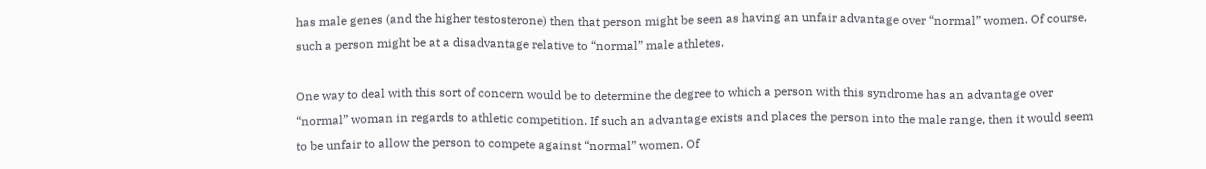has male genes (and the higher testosterone) then that person might be seen as having an unfair advantage over “normal” women. Of course, such a person might be at a disadvantage relative to “normal” male athletes.

One way to deal with this sort of concern would be to determine the degree to which a person with this syndrome has an advantage over “normal” woman in regards to athletic competition. If such an advantage exists and places the person into the male range, then it would seem to be unfair to allow the person to compete against “normal” women. Of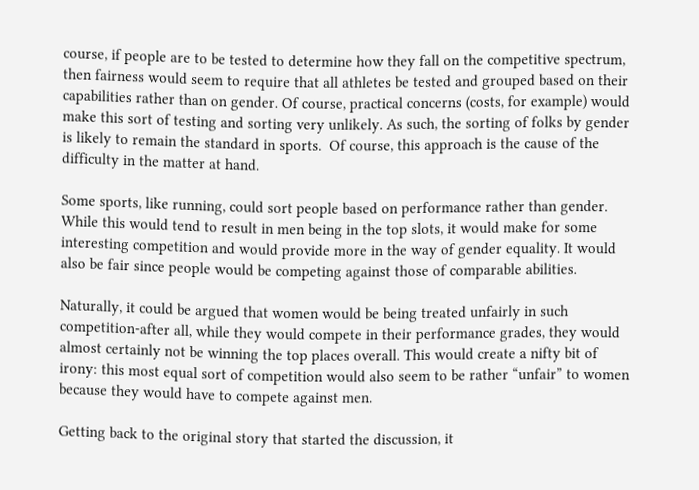course, if people are to be tested to determine how they fall on the competitive spectrum, then fairness would seem to require that all athletes be tested and grouped based on their capabilities rather than on gender. Of course, practical concerns (costs, for example) would make this sort of testing and sorting very unlikely. As such, the sorting of folks by gender is likely to remain the standard in sports.  Of course, this approach is the cause of the difficulty in the matter at hand.

Some sports, like running, could sort people based on performance rather than gender. While this would tend to result in men being in the top slots, it would make for some interesting competition and would provide more in the way of gender equality. It would also be fair since people would be competing against those of comparable abilities.

Naturally, it could be argued that women would be being treated unfairly in such competition-after all, while they would compete in their performance grades, they would almost certainly not be winning the top places overall. This would create a nifty bit of irony: this most equal sort of competition would also seem to be rather “unfair” to women because they would have to compete against men.

Getting back to the original story that started the discussion, it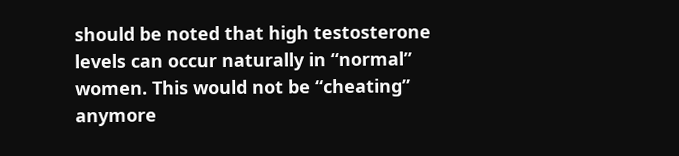should be noted that high testosterone levels can occur naturally in “normal” women. This would not be “cheating” anymore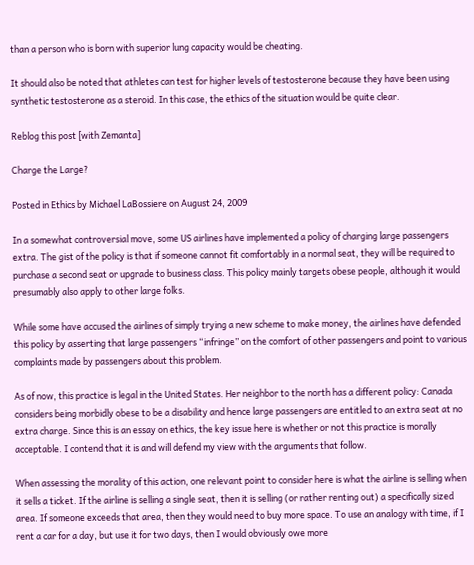than a person who is born with superior lung capacity would be cheating.

It should also be noted that athletes can test for higher levels of testosterone because they have been using synthetic testosterone as a steroid. In this case, the ethics of the situation would be quite clear.

Reblog this post [with Zemanta]

Charge the Large?

Posted in Ethics by Michael LaBossiere on August 24, 2009

In a somewhat controversial move, some US airlines have implemented a policy of charging large passengers extra. The gist of the policy is that if someone cannot fit comfortably in a normal seat, they will be required to purchase a second seat or upgrade to business class. This policy mainly targets obese people, although it would presumably also apply to other large folks.

While some have accused the airlines of simply trying a new scheme to make money, the airlines have defended this policy by asserting that large passengers “infringe” on the comfort of other passengers and point to various complaints made by passengers about this problem.

As of now, this practice is legal in the United States. Her neighbor to the north has a different policy: Canada considers being morbidly obese to be a disability and hence large passengers are entitled to an extra seat at no extra charge. Since this is an essay on ethics, the key issue here is whether or not this practice is morally acceptable. I contend that it is and will defend my view with the arguments that follow.

When assessing the morality of this action, one relevant point to consider here is what the airline is selling when it sells a ticket. If the airline is selling a single seat, then it is selling (or rather renting out) a specifically sized area. If someone exceeds that area, then they would need to buy more space. To use an analogy with time, if I rent a car for a day, but use it for two days, then I would obviously owe more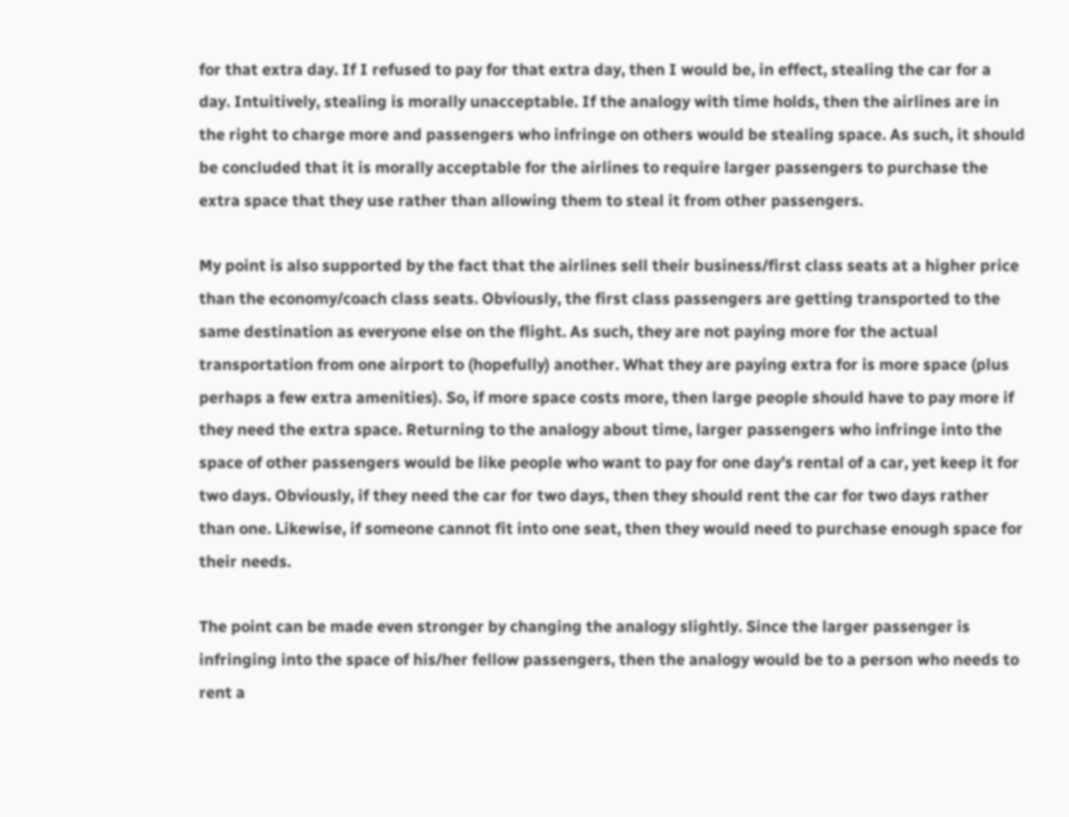for that extra day. If I refused to pay for that extra day, then I would be, in effect, stealing the car for a day. Intuitively, stealing is morally unacceptable. If the analogy with time holds, then the airlines are in the right to charge more and passengers who infringe on others would be stealing space. As such, it should be concluded that it is morally acceptable for the airlines to require larger passengers to purchase the extra space that they use rather than allowing them to steal it from other passengers.

My point is also supported by the fact that the airlines sell their business/first class seats at a higher price than the economy/coach class seats. Obviously, the first class passengers are getting transported to the same destination as everyone else on the flight. As such, they are not paying more for the actual transportation from one airport to (hopefully) another. What they are paying extra for is more space (plus perhaps a few extra amenities). So, if more space costs more, then large people should have to pay more if they need the extra space. Returning to the analogy about time, larger passengers who infringe into the space of other passengers would be like people who want to pay for one day’s rental of a car, yet keep it for two days. Obviously, if they need the car for two days, then they should rent the car for two days rather than one. Likewise, if someone cannot fit into one seat, then they would need to purchase enough space for their needs.

The point can be made even stronger by changing the analogy slightly. Since the larger passenger is infringing into the space of his/her fellow passengers, then the analogy would be to a person who needs to rent a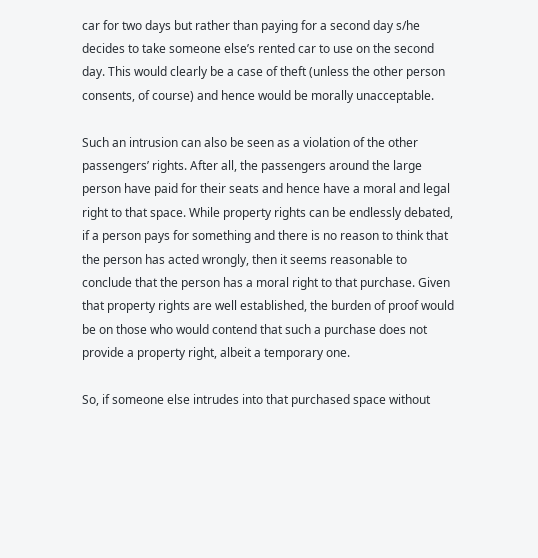car for two days but rather than paying for a second day s/he decides to take someone else’s rented car to use on the second day. This would clearly be a case of theft (unless the other person consents, of course) and hence would be morally unacceptable.

Such an intrusion can also be seen as a violation of the other passengers’ rights. After all, the passengers around the large person have paid for their seats and hence have a moral and legal right to that space. While property rights can be endlessly debated, if a person pays for something and there is no reason to think that the person has acted wrongly, then it seems reasonable to conclude that the person has a moral right to that purchase. Given that property rights are well established, the burden of proof would be on those who would contend that such a purchase does not provide a property right, albeit a temporary one.

So, if someone else intrudes into that purchased space without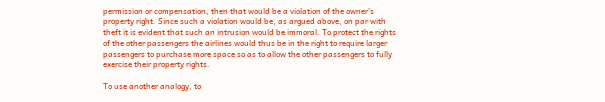permission or compensation, then that would be a violation of the owner’s property right. Since such a violation would be, as argued above, on par with theft it is evident that such an intrusion would be immoral. To protect the rights of the other passengers the airlines would thus be in the right to require larger passengers to purchase more space so as to allow the other passengers to fully exercise their property rights.

To use another analogy, to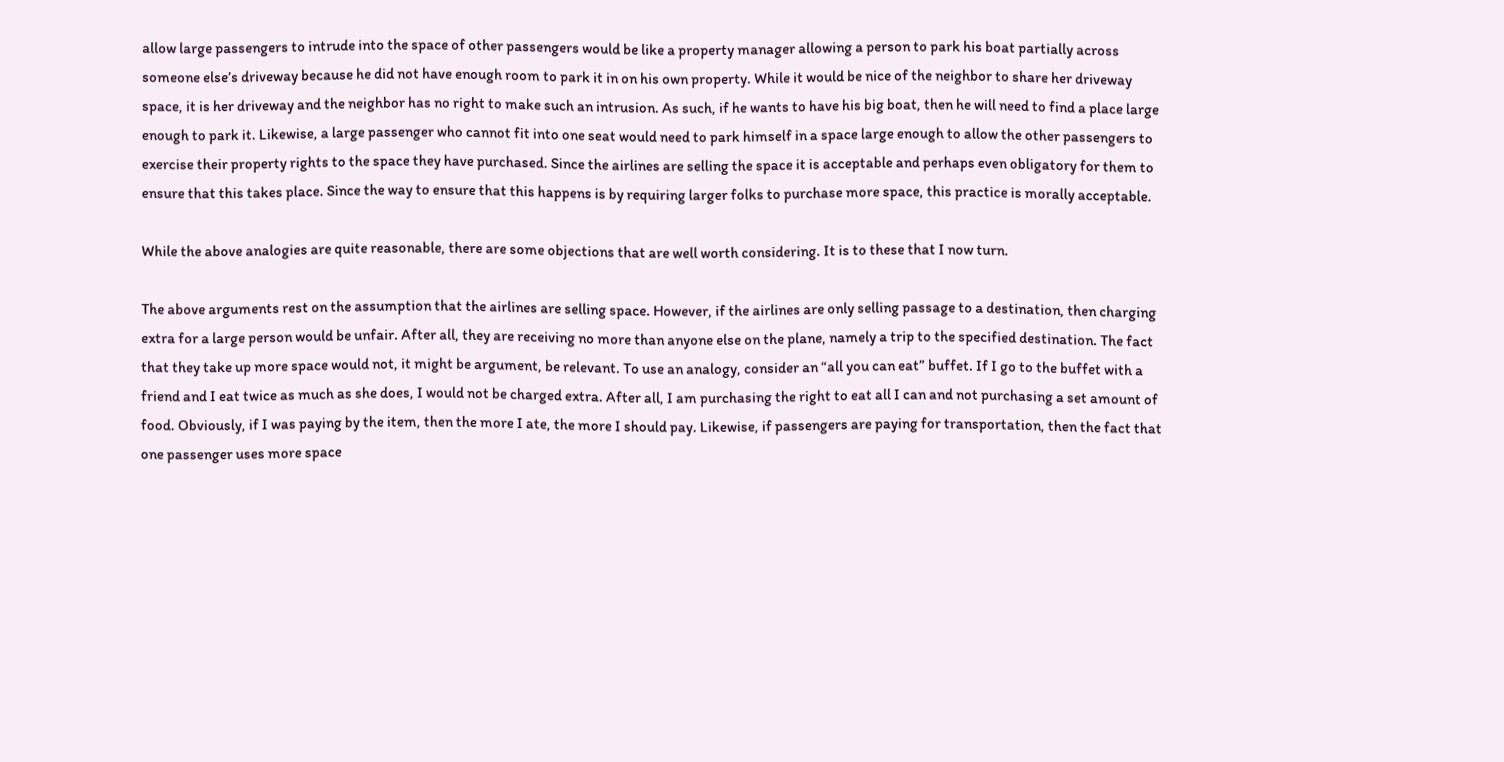allow large passengers to intrude into the space of other passengers would be like a property manager allowing a person to park his boat partially across someone else’s driveway because he did not have enough room to park it in on his own property. While it would be nice of the neighbor to share her driveway space, it is her driveway and the neighbor has no right to make such an intrusion. As such, if he wants to have his big boat, then he will need to find a place large enough to park it. Likewise, a large passenger who cannot fit into one seat would need to park himself in a space large enough to allow the other passengers to exercise their property rights to the space they have purchased. Since the airlines are selling the space it is acceptable and perhaps even obligatory for them to ensure that this takes place. Since the way to ensure that this happens is by requiring larger folks to purchase more space, this practice is morally acceptable.

While the above analogies are quite reasonable, there are some objections that are well worth considering. It is to these that I now turn.

The above arguments rest on the assumption that the airlines are selling space. However, if the airlines are only selling passage to a destination, then charging extra for a large person would be unfair. After all, they are receiving no more than anyone else on the plane, namely a trip to the specified destination. The fact that they take up more space would not, it might be argument, be relevant. To use an analogy, consider an “all you can eat” buffet. If I go to the buffet with a friend and I eat twice as much as she does, I would not be charged extra. After all, I am purchasing the right to eat all I can and not purchasing a set amount of food. Obviously, if I was paying by the item, then the more I ate, the more I should pay. Likewise, if passengers are paying for transportation, then the fact that one passenger uses more space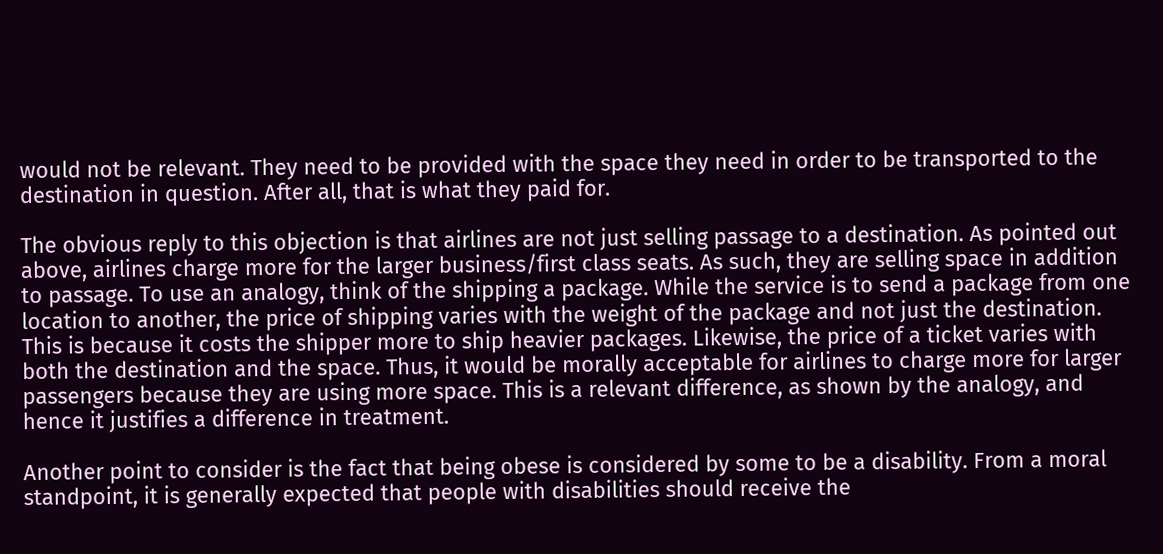would not be relevant. They need to be provided with the space they need in order to be transported to the destination in question. After all, that is what they paid for.

The obvious reply to this objection is that airlines are not just selling passage to a destination. As pointed out above, airlines charge more for the larger business/first class seats. As such, they are selling space in addition to passage. To use an analogy, think of the shipping a package. While the service is to send a package from one location to another, the price of shipping varies with the weight of the package and not just the destination. This is because it costs the shipper more to ship heavier packages. Likewise, the price of a ticket varies with both the destination and the space. Thus, it would be morally acceptable for airlines to charge more for larger passengers because they are using more space. This is a relevant difference, as shown by the analogy, and hence it justifies a difference in treatment.

Another point to consider is the fact that being obese is considered by some to be a disability. From a moral standpoint, it is generally expected that people with disabilities should receive the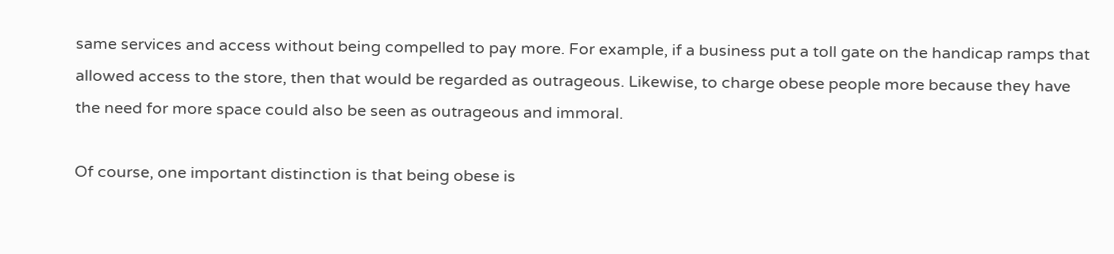same services and access without being compelled to pay more. For example, if a business put a toll gate on the handicap ramps that allowed access to the store, then that would be regarded as outrageous. Likewise, to charge obese people more because they have the need for more space could also be seen as outrageous and immoral.

Of course, one important distinction is that being obese is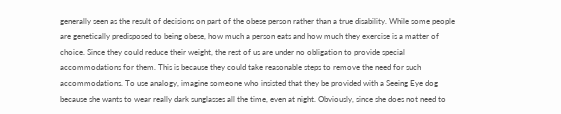generally seen as the result of decisions on part of the obese person rather than a true disability. While some people are genetically predisposed to being obese, how much a person eats and how much they exercise is a matter of choice. Since they could reduce their weight, the rest of us are under no obligation to provide special accommodations for them. This is because they could take reasonable steps to remove the need for such accommodations. To use analogy, imagine someone who insisted that they be provided with a Seeing Eye dog because she wants to wear really dark sunglasses all the time, even at night. Obviously, since she does not need to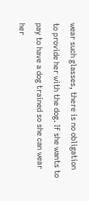wear such glasses, there is no obligation to provide her with the dog. If she wants to pay to have a dog trained so she can wear her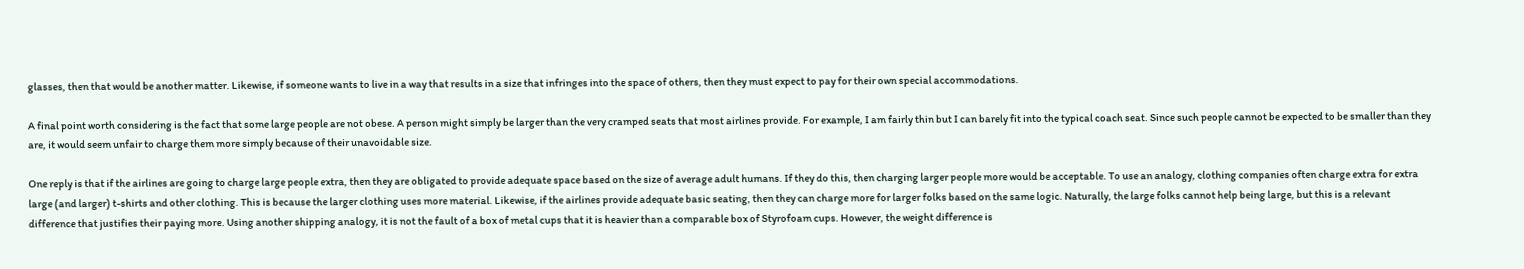glasses, then that would be another matter. Likewise, if someone wants to live in a way that results in a size that infringes into the space of others, then they must expect to pay for their own special accommodations.

A final point worth considering is the fact that some large people are not obese. A person might simply be larger than the very cramped seats that most airlines provide. For example, I am fairly thin but I can barely fit into the typical coach seat. Since such people cannot be expected to be smaller than they are, it would seem unfair to charge them more simply because of their unavoidable size.

One reply is that if the airlines are going to charge large people extra, then they are obligated to provide adequate space based on the size of average adult humans. If they do this, then charging larger people more would be acceptable. To use an analogy, clothing companies often charge extra for extra large (and larger) t-shirts and other clothing. This is because the larger clothing uses more material. Likewise, if the airlines provide adequate basic seating, then they can charge more for larger folks based on the same logic. Naturally, the large folks cannot help being large, but this is a relevant difference that justifies their paying more. Using another shipping analogy, it is not the fault of a box of metal cups that it is heavier than a comparable box of Styrofoam cups. However, the weight difference is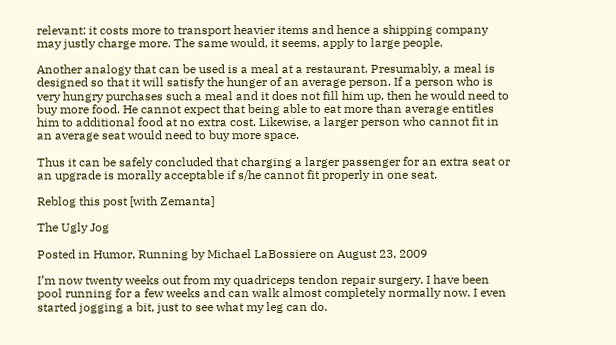relevant: it costs more to transport heavier items and hence a shipping company may justly charge more. The same would, it seems, apply to large people.

Another analogy that can be used is a meal at a restaurant. Presumably, a meal is designed so that it will satisfy the hunger of an average person. If a person who is very hungry purchases such a meal and it does not fill him up, then he would need to buy more food. He cannot expect that being able to eat more than average entitles him to additional food at no extra cost. Likewise, a larger person who cannot fit in an average seat would need to buy more space.

Thus it can be safely concluded that charging a larger passenger for an extra seat or an upgrade is morally acceptable if s/he cannot fit properly in one seat.

Reblog this post [with Zemanta]

The Ugly Jog

Posted in Humor, Running by Michael LaBossiere on August 23, 2009

I’m now twenty weeks out from my quadriceps tendon repair surgery. I have been pool running for a few weeks and can walk almost completely normally now. I even started jogging a bit, just to see what my leg can do.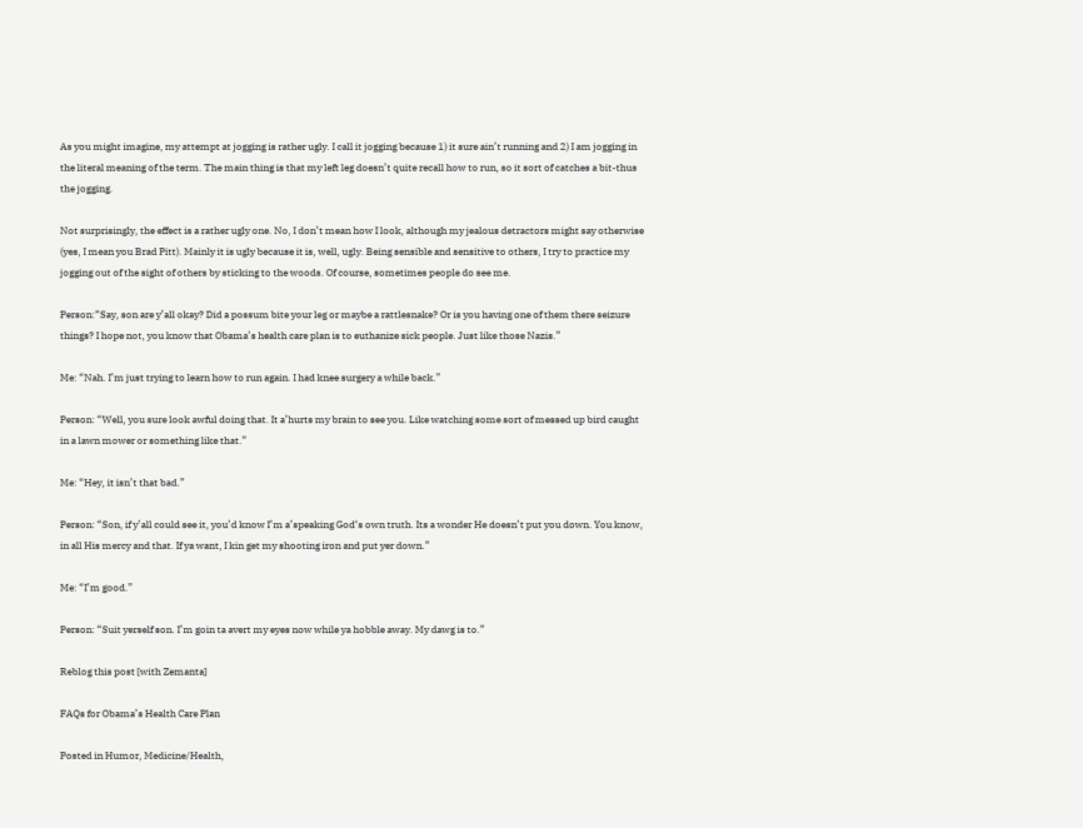As you might imagine, my attempt at jogging is rather ugly. I call it jogging because 1) it sure ain’t running and 2) I am jogging in the literal meaning of the term. The main thing is that my left leg doesn’t quite recall how to run, so it sort of catches a bit-thus the jogging.

Not surprisingly, the effect is a rather ugly one. No, I don’t mean how I look, although my jealous detractors might say otherwise (yes, I mean you Brad Pitt). Mainly it is ugly because it is, well, ugly. Being sensible and sensitive to others, I try to practice my jogging out of the sight of others by sticking to the woods. Of course, sometimes people do see me.

Person:“Say, son are y’all okay? Did a possum bite your leg or maybe a rattlesnake? Or is you having one of them there seizure things? I hope not, you know that Obama’s health care plan is to euthanize sick people. Just like those Nazis.”

Me: “Nah. I’m just trying to learn how to run again. I had knee surgery a while back.”

Person: “Well, you sure look awful doing that. It a’hurts my brain to see you. Like watching some sort of messed up bird caught in a lawn mower or something like that.”

Me: “Hey, it isn’t that bad.”

Person: “Son, if y’all could see it, you’d know I’m a’speaking God‘s own truth. Its a wonder He doesn’t put you down. You know, in all His mercy and that. If ya want, I kin get my shooting iron and put yer down.”

Me: “I’m good.”

Person: “Suit yerself son. I’m goin ta avert my eyes now while ya hobble away. My dawg is to.”

Reblog this post [with Zemanta]

FAQs for Obama’s Health Care Plan

Posted in Humor, Medicine/Health,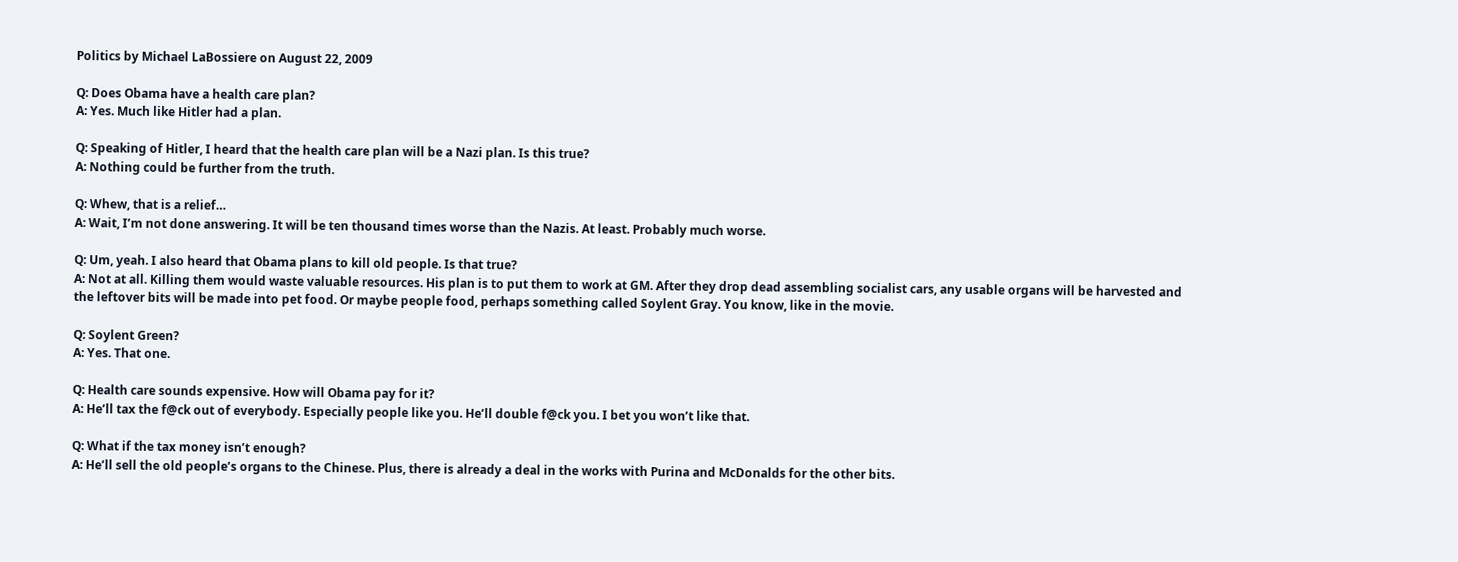Politics by Michael LaBossiere on August 22, 2009

Q: Does Obama have a health care plan?
A: Yes. Much like Hitler had a plan.

Q: Speaking of Hitler, I heard that the health care plan will be a Nazi plan. Is this true?
A: Nothing could be further from the truth.

Q: Whew, that is a relief…
A: Wait, I’m not done answering. It will be ten thousand times worse than the Nazis. At least. Probably much worse.

Q: Um, yeah. I also heard that Obama plans to kill old people. Is that true?
A: Not at all. Killing them would waste valuable resources. His plan is to put them to work at GM. After they drop dead assembling socialist cars, any usable organs will be harvested and the leftover bits will be made into pet food. Or maybe people food, perhaps something called Soylent Gray. You know, like in the movie.

Q: Soylent Green?
A: Yes. That one.

Q: Health care sounds expensive. How will Obama pay for it?
A: He’ll tax the f@ck out of everybody. Especially people like you. He’ll double f@ck you. I bet you won’t like that.

Q: What if the tax money isn’t enough?
A: He’ll sell the old people’s organs to the Chinese. Plus, there is already a deal in the works with Purina and McDonalds for the other bits.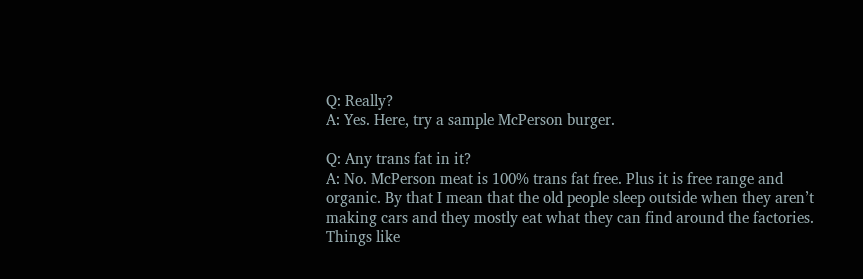Q: Really?
A: Yes. Here, try a sample McPerson burger.

Q: Any trans fat in it?
A: No. McPerson meat is 100% trans fat free. Plus it is free range and organic. By that I mean that the old people sleep outside when they aren’t making cars and they mostly eat what they can find around the factories. Things like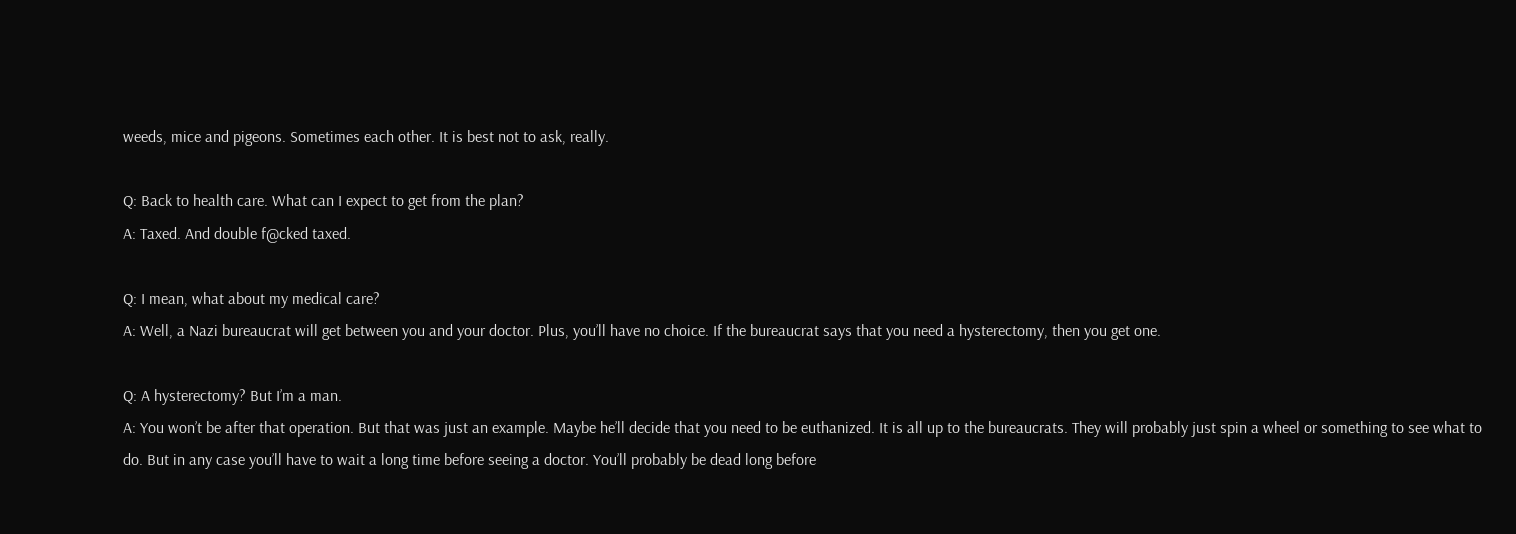weeds, mice and pigeons. Sometimes each other. It is best not to ask, really.

Q: Back to health care. What can I expect to get from the plan?
A: Taxed. And double f@cked taxed.

Q: I mean, what about my medical care?
A: Well, a Nazi bureaucrat will get between you and your doctor. Plus, you’ll have no choice. If the bureaucrat says that you need a hysterectomy, then you get one.

Q: A hysterectomy? But I’m a man.
A: You won’t be after that operation. But that was just an example. Maybe he’ll decide that you need to be euthanized. It is all up to the bureaucrats. They will probably just spin a wheel or something to see what to do. But in any case you’ll have to wait a long time before seeing a doctor. You’ll probably be dead long before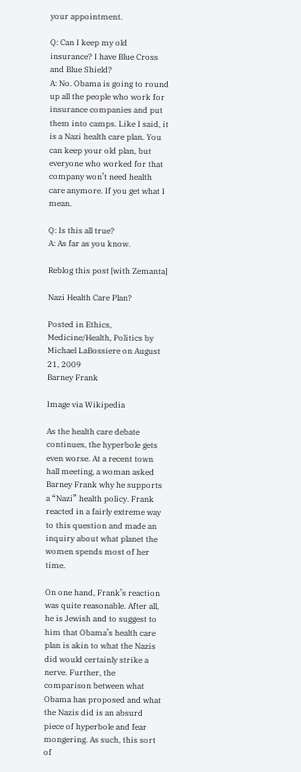your appointment.

Q: Can I keep my old insurance? I have Blue Cross and Blue Shield?
A: No. Obama is going to round up all the people who work for insurance companies and put them into camps. Like I said, it is a Nazi health care plan. You can keep your old plan, but everyone who worked for that company won’t need health care anymore. If you get what I mean.

Q: Is this all true?
A: As far as you know.

Reblog this post [with Zemanta]

Nazi Health Care Plan?

Posted in Ethics, Medicine/Health, Politics by Michael LaBossiere on August 21, 2009
Barney Frank

Image via Wikipedia

As the health care debate continues, the hyperbole gets even worse. At a recent town hall meeting, a woman asked Barney Frank why he supports a “Nazi” health policy. Frank reacted in a fairly extreme way to this question and made an inquiry about what planet the women spends most of her time.

On one hand, Frank’s reaction was quite reasonable. After all, he is Jewish and to suggest to him that Obama’s health care plan is akin to what the Nazis did would certainly strike a nerve. Further, the comparison between what Obama has proposed and what the Nazis did is an absurd piece of hyperbole and fear mongering. As such, this sort of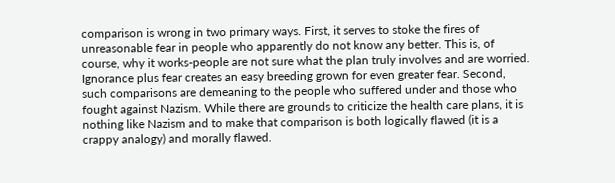comparison is wrong in two primary ways. First, it serves to stoke the fires of unreasonable fear in people who apparently do not know any better. This is, of course, why it works-people are not sure what the plan truly involves and are worried. Ignorance plus fear creates an easy breeding grown for even greater fear. Second, such comparisons are demeaning to the people who suffered under and those who fought against Nazism. While there are grounds to criticize the health care plans, it is nothing like Nazism and to make that comparison is both logically flawed (it is a crappy analogy) and morally flawed.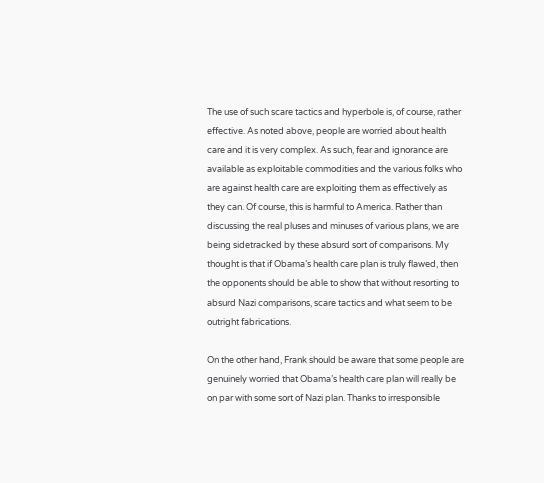The use of such scare tactics and hyperbole is, of course, rather effective. As noted above, people are worried about health care and it is very complex. As such, fear and ignorance are available as exploitable commodities and the various folks who are against health care are exploiting them as effectively as they can. Of course, this is harmful to America. Rather than discussing the real pluses and minuses of various plans, we are being sidetracked by these absurd sort of comparisons. My thought is that if Obama’s health care plan is truly flawed, then the opponents should be able to show that without resorting to absurd Nazi comparisons, scare tactics and what seem to be outright fabrications.

On the other hand, Frank should be aware that some people are genuinely worried that Obama’s health care plan will really be on par with some sort of Nazi plan. Thanks to irresponsible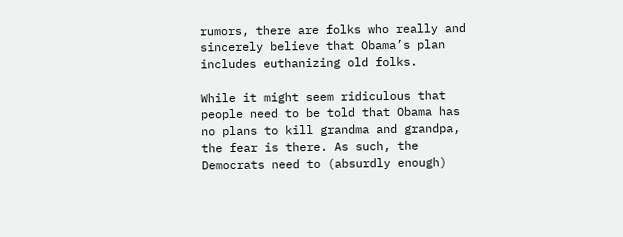rumors, there are folks who really and sincerely believe that Obama’s plan includes euthanizing old folks.

While it might seem ridiculous that people need to be told that Obama has no plans to kill grandma and grandpa, the fear is there. As such, the Democrats need to (absurdly enough)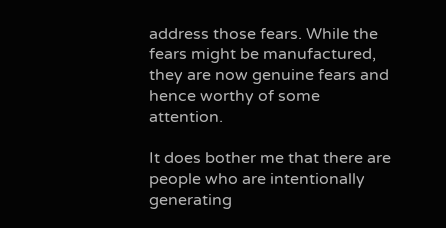address those fears. While the fears might be manufactured, they are now genuine fears and hence worthy of some attention.

It does bother me that there are people who are intentionally generating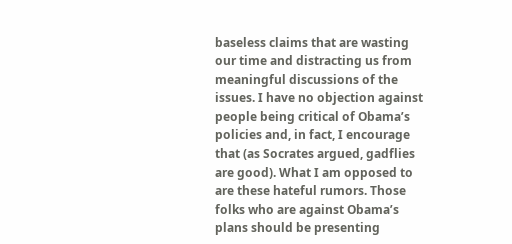baseless claims that are wasting our time and distracting us from meaningful discussions of the issues. I have no objection against people being critical of Obama’s policies and, in fact, I encourage that (as Socrates argued, gadflies are good). What I am opposed to are these hateful rumors. Those folks who are against Obama’s plans should be presenting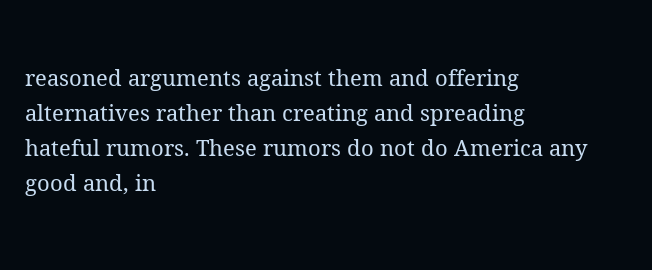reasoned arguments against them and offering alternatives rather than creating and spreading hateful rumors. These rumors do not do America any good and, in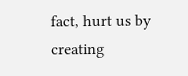fact, hurt us by creating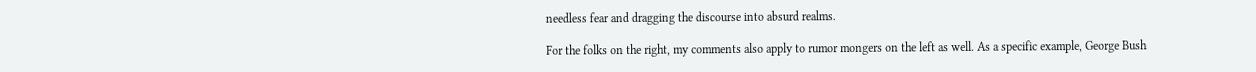needless fear and dragging the discourse into absurd realms.

For the folks on the right, my comments also apply to rumor mongers on the left as well. As a specific example, George Bush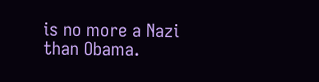is no more a Nazi than Obama.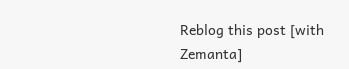Reblog this post [with Zemanta]